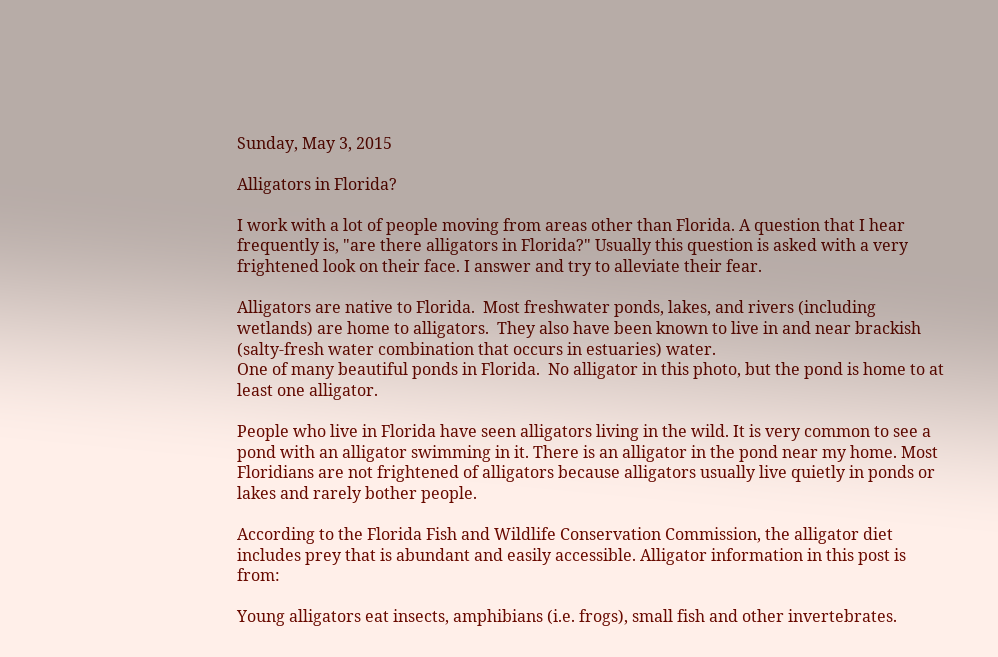Sunday, May 3, 2015

Alligators in Florida?

I work with a lot of people moving from areas other than Florida. A question that I hear frequently is, "are there alligators in Florida?" Usually this question is asked with a very frightened look on their face. I answer and try to alleviate their fear.

Alligators are native to Florida.  Most freshwater ponds, lakes, and rivers (including wetlands) are home to alligators.  They also have been known to live in and near brackish (salty-fresh water combination that occurs in estuaries) water.
One of many beautiful ponds in Florida.  No alligator in this photo, but the pond is home to at least one alligator.

People who live in Florida have seen alligators living in the wild. It is very common to see a pond with an alligator swimming in it. There is an alligator in the pond near my home. Most Floridians are not frightened of alligators because alligators usually live quietly in ponds or lakes and rarely bother people.

According to the Florida Fish and Wildlife Conservation Commission, the alligator diet includes prey that is abundant and easily accessible. Alligator information in this post is from:

Young alligators eat insects, amphibians (i.e. frogs), small fish and other invertebrates.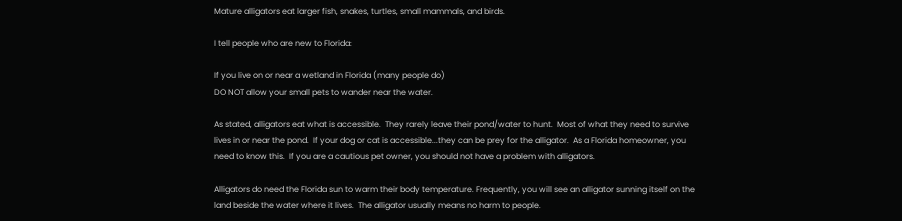Mature alligators eat larger fish, snakes, turtles, small mammals, and birds.

I tell people who are new to Florida:

If you live on or near a wetland in Florida (many people do)
DO NOT allow your small pets to wander near the water.

As stated, alligators eat what is accessible.  They rarely leave their pond/water to hunt.  Most of what they need to survive lives in or near the pond.  If your dog or cat is accessible...they can be prey for the alligator.  As a Florida homeowner, you need to know this.  If you are a cautious pet owner, you should not have a problem with alligators.

Alligators do need the Florida sun to warm their body temperature. Frequently, you will see an alligator sunning itself on the land beside the water where it lives.  The alligator usually means no harm to people.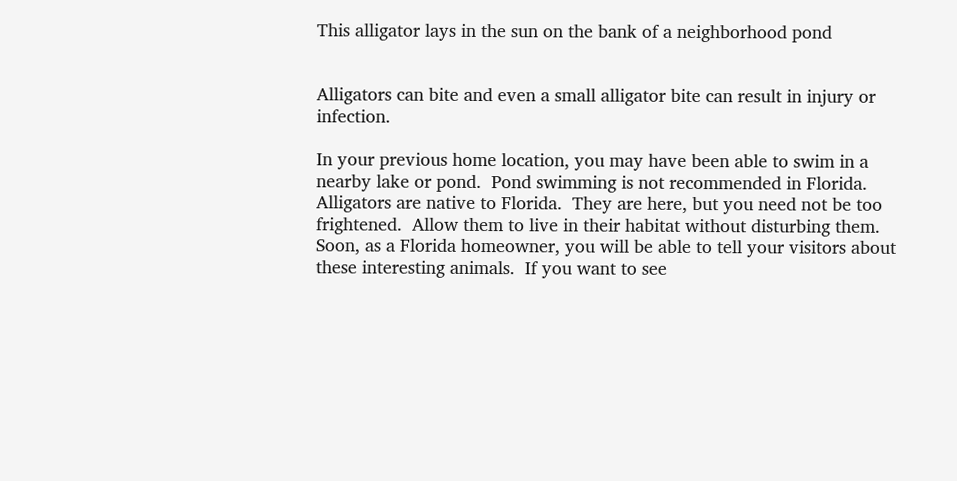This alligator lays in the sun on the bank of a neighborhood pond


Alligators can bite and even a small alligator bite can result in injury or infection.

In your previous home location, you may have been able to swim in a nearby lake or pond.  Pond swimming is not recommended in Florida. Alligators are native to Florida.  They are here, but you need not be too frightened.  Allow them to live in their habitat without disturbing them. Soon, as a Florida homeowner, you will be able to tell your visitors about these interesting animals.  If you want to see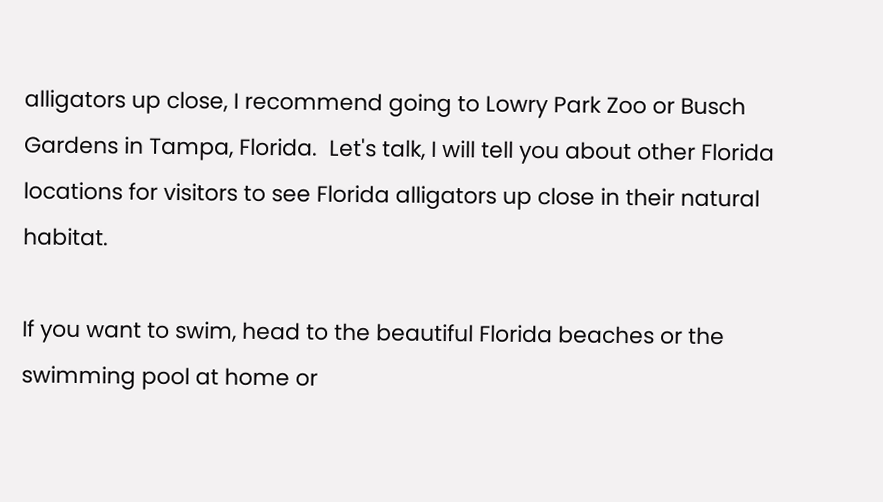alligators up close, I recommend going to Lowry Park Zoo or Busch Gardens in Tampa, Florida.  Let's talk, I will tell you about other Florida locations for visitors to see Florida alligators up close in their natural habitat.

If you want to swim, head to the beautiful Florida beaches or the swimming pool at home or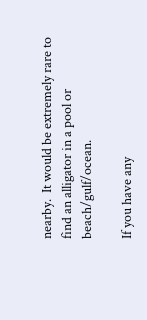nearby.  It would be extremely rare to find an alligator in a pool or beach/gulf/ocean.

If you have any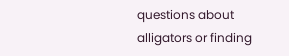questions about alligators or finding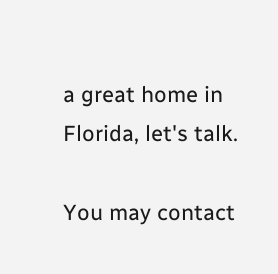a great home in Florida, let's talk.

You may contact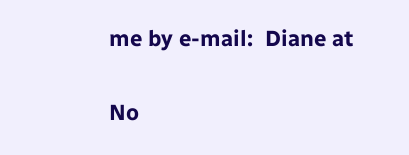me by e-mail:  Diane at

No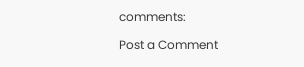comments:

Post a Comment